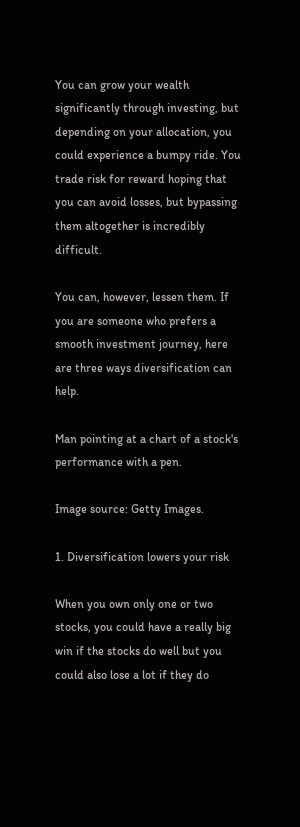You can grow your wealth significantly through investing, but depending on your allocation, you could experience a bumpy ride. You trade risk for reward hoping that you can avoid losses, but bypassing them altogether is incredibly difficult.

You can, however, lessen them. If you are someone who prefers a smooth investment journey, here are three ways diversification can help.

Man pointing at a chart of a stock's performance with a pen.

Image source: Getty Images.

1. Diversification lowers your risk

When you own only one or two stocks, you could have a really big win if the stocks do well but you could also lose a lot if they do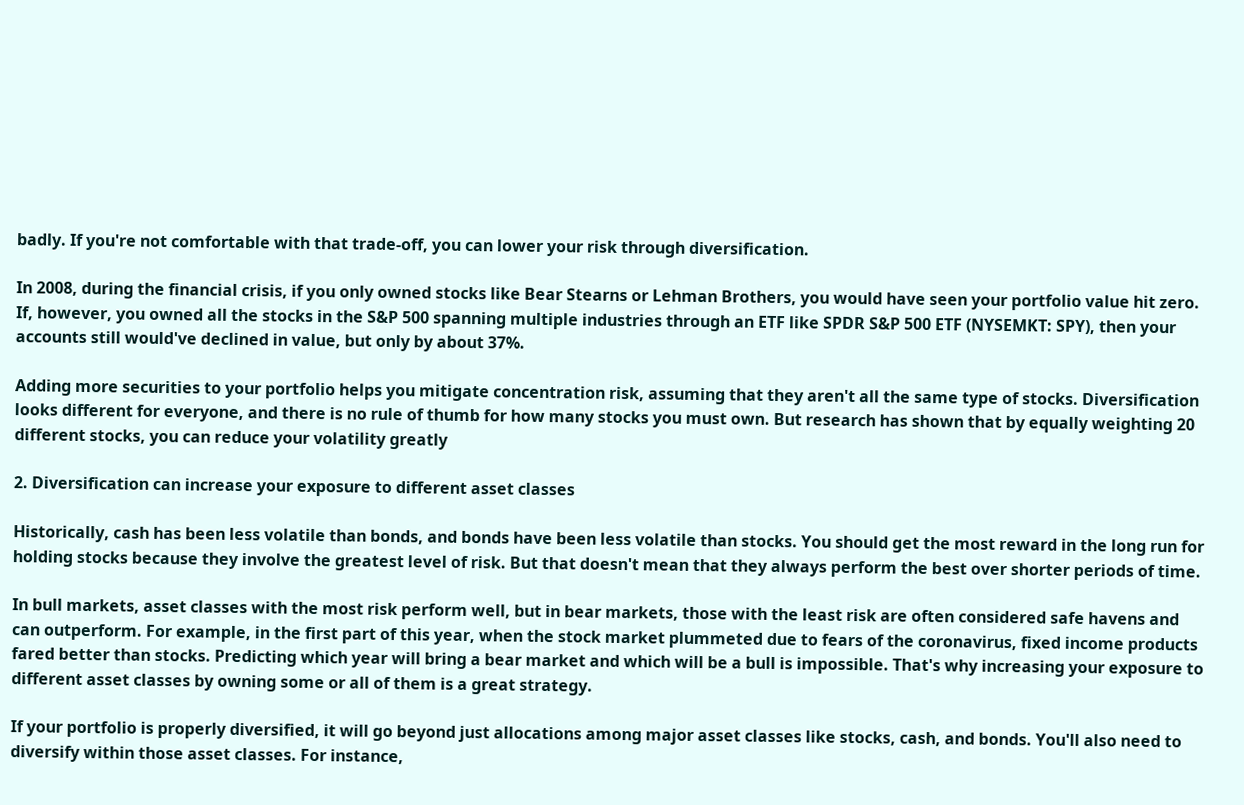badly. If you're not comfortable with that trade-off, you can lower your risk through diversification.

In 2008, during the financial crisis, if you only owned stocks like Bear Stearns or Lehman Brothers, you would have seen your portfolio value hit zero. If, however, you owned all the stocks in the S&P 500 spanning multiple industries through an ETF like SPDR S&P 500 ETF (NYSEMKT: SPY), then your accounts still would've declined in value, but only by about 37%.

Adding more securities to your portfolio helps you mitigate concentration risk, assuming that they aren't all the same type of stocks. Diversification looks different for everyone, and there is no rule of thumb for how many stocks you must own. But research has shown that by equally weighting 20 different stocks, you can reduce your volatility greatly

2. Diversification can increase your exposure to different asset classes

Historically, cash has been less volatile than bonds, and bonds have been less volatile than stocks. You should get the most reward in the long run for holding stocks because they involve the greatest level of risk. But that doesn't mean that they always perform the best over shorter periods of time.

In bull markets, asset classes with the most risk perform well, but in bear markets, those with the least risk are often considered safe havens and can outperform. For example, in the first part of this year, when the stock market plummeted due to fears of the coronavirus, fixed income products fared better than stocks. Predicting which year will bring a bear market and which will be a bull is impossible. That's why increasing your exposure to different asset classes by owning some or all of them is a great strategy.

If your portfolio is properly diversified, it will go beyond just allocations among major asset classes like stocks, cash, and bonds. You'll also need to diversify within those asset classes. For instance,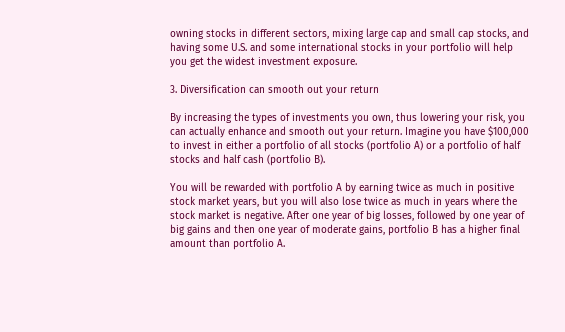owning stocks in different sectors, mixing large cap and small cap stocks, and having some U.S. and some international stocks in your portfolio will help you get the widest investment exposure.

3. Diversification can smooth out your return

By increasing the types of investments you own, thus lowering your risk, you can actually enhance and smooth out your return. Imagine you have $100,000 to invest in either a portfolio of all stocks (portfolio A) or a portfolio of half stocks and half cash (portfolio B).

You will be rewarded with portfolio A by earning twice as much in positive stock market years, but you will also lose twice as much in years where the stock market is negative. After one year of big losses, followed by one year of big gains and then one year of moderate gains, portfolio B has a higher final amount than portfolio A.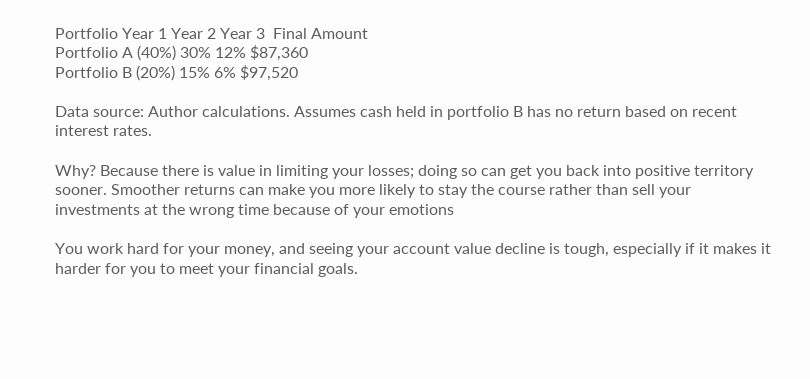Portfolio Year 1 Year 2 Year 3  Final Amount
Portfolio A (40%) 30% 12% $87,360
Portfolio B (20%) 15% 6% $97,520

Data source: Author calculations. Assumes cash held in portfolio B has no return based on recent interest rates.

Why? Because there is value in limiting your losses; doing so can get you back into positive territory sooner. Smoother returns can make you more likely to stay the course rather than sell your investments at the wrong time because of your emotions

You work hard for your money, and seeing your account value decline is tough, especially if it makes it harder for you to meet your financial goals.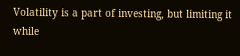Volatility is a part of investing, but limiting it while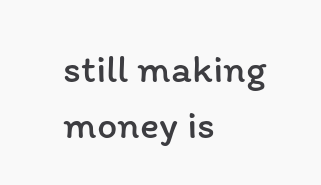still making money is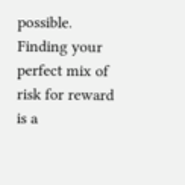possible. Finding your perfect mix of risk for reward is a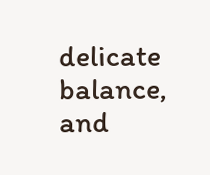delicate balance, and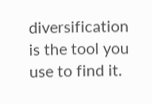diversification is the tool you use to find it.